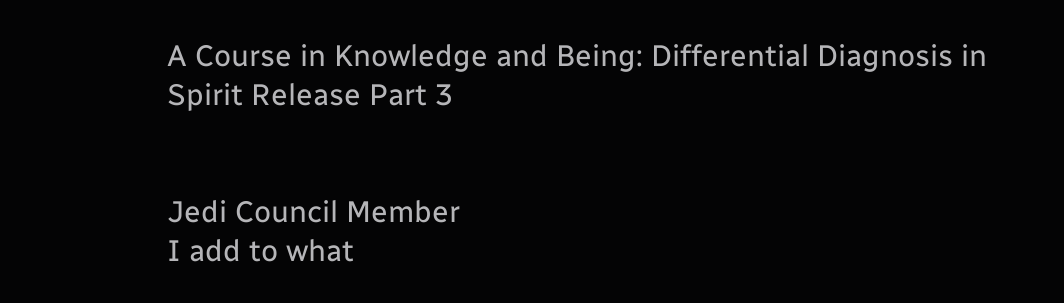A Course in Knowledge and Being: Differential Diagnosis in Spirit Release Part 3


Jedi Council Member
I add to what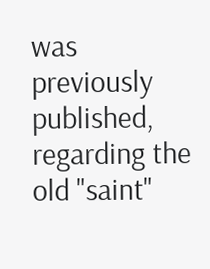was previously published, regarding the old "saint"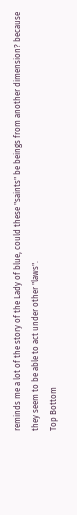reminds me a lot of the story of the Lady of blue, could these "saints" be beings from another dimension? because they seem to be able to act under other "laws".
Top Bottom